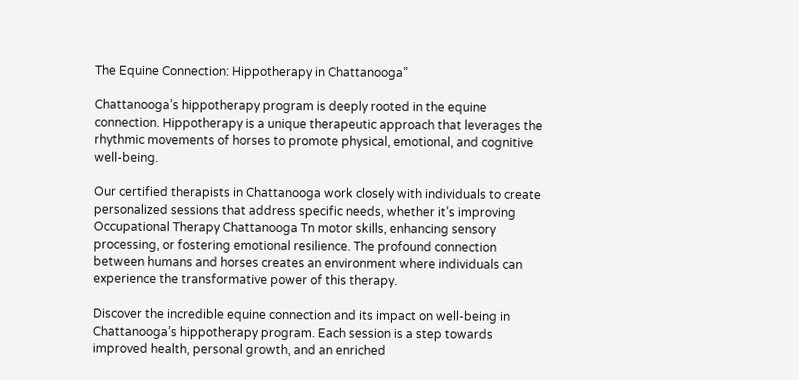The Equine Connection: Hippotherapy in Chattanooga”

Chattanooga’s hippotherapy program is deeply rooted in the equine connection. Hippotherapy is a unique therapeutic approach that leverages the rhythmic movements of horses to promote physical, emotional, and cognitive well-being.

Our certified therapists in Chattanooga work closely with individuals to create personalized sessions that address specific needs, whether it’s improving Occupational Therapy Chattanooga Tn motor skills, enhancing sensory processing, or fostering emotional resilience. The profound connection between humans and horses creates an environment where individuals can experience the transformative power of this therapy.

Discover the incredible equine connection and its impact on well-being in Chattanooga’s hippotherapy program. Each session is a step towards improved health, personal growth, and an enriched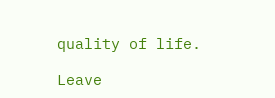quality of life.

Leave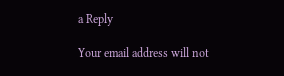a Reply

Your email address will not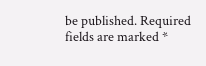be published. Required fields are marked *